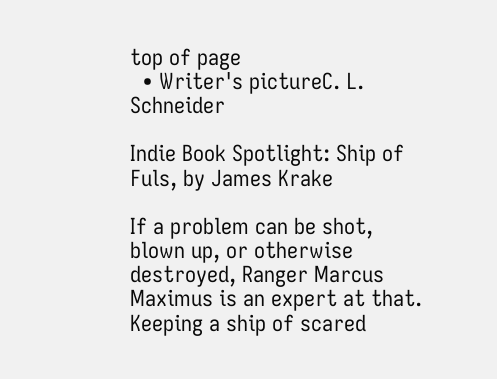top of page
  • Writer's pictureC. L. Schneider

Indie Book Spotlight: Ship of Fuls, by James Krake

If a problem can be shot, blown up, or otherwise destroyed, Ranger Marcus Maximus is an expert at that. Keeping a ship of scared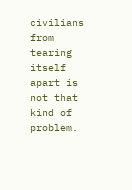civilians from tearing itself apart is not that kind of problem.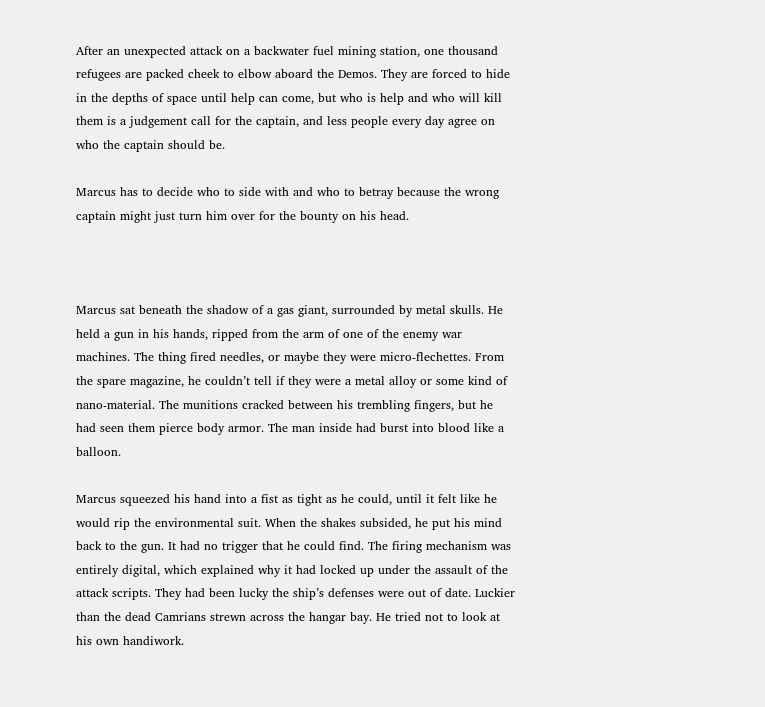After an unexpected attack on a backwater fuel mining station, one thousand refugees are packed cheek to elbow aboard the Demos. They are forced to hide in the depths of space until help can come, but who is help and who will kill them is a judgement call for the captain, and less people every day agree on who the captain should be.

Marcus has to decide who to side with and who to betray because the wrong captain might just turn him over for the bounty on his head.



Marcus sat beneath the shadow of a gas giant, surrounded by metal skulls. He held a gun in his hands, ripped from the arm of one of the enemy war machines. The thing fired needles, or maybe they were micro-flechettes. From the spare magazine, he couldn’t tell if they were a metal alloy or some kind of nano-material. The munitions cracked between his trembling fingers, but he had seen them pierce body armor. The man inside had burst into blood like a balloon.

Marcus squeezed his hand into a fist as tight as he could, until it felt like he would rip the environmental suit. When the shakes subsided, he put his mind back to the gun. It had no trigger that he could find. The firing mechanism was entirely digital, which explained why it had locked up under the assault of the attack scripts. They had been lucky the ship’s defenses were out of date. Luckier than the dead Camrians strewn across the hangar bay. He tried not to look at his own handiwork.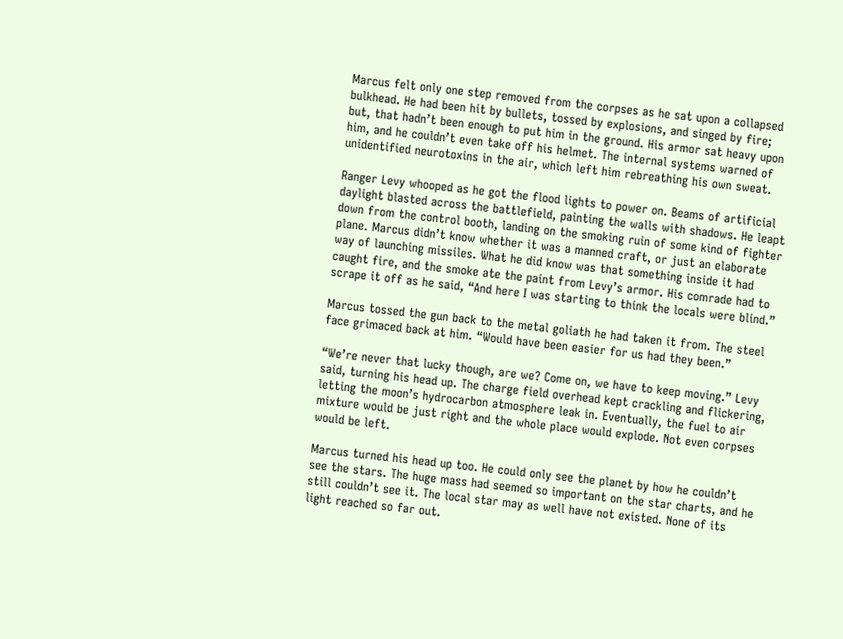Marcus felt only one step removed from the corpses as he sat upon a collapsed bulkhead. He had been hit by bullets, tossed by explosions, and singed by fire; but, that hadn’t been enough to put him in the ground. His armor sat heavy upon him, and he couldn’t even take off his helmet. The internal systems warned of unidentified neurotoxins in the air, which left him rebreathing his own sweat.

Ranger Levy whooped as he got the flood lights to power on. Beams of artificial daylight blasted across the battlefield, painting the walls with shadows. He leapt down from the control booth, landing on the smoking ruin of some kind of fighter plane. Marcus didn’t know whether it was a manned craft, or just an elaborate way of launching missiles. What he did know was that something inside it had caught fire, and the smoke ate the paint from Levy’s armor. His comrade had to scrape it off as he said, “And here I was starting to think the locals were blind.”

Marcus tossed the gun back to the metal goliath he had taken it from. The steel face grimaced back at him. “Would have been easier for us had they been.”

“We’re never that lucky though, are we? Come on, we have to keep moving.” Levy said, turning his head up. The charge field overhead kept crackling and flickering, letting the moon’s hydrocarbon atmosphere leak in. Eventually, the fuel to air mixture would be just right and the whole place would explode. Not even corpses would be left.

Marcus turned his head up too. He could only see the planet by how he couldn’t see the stars. The huge mass had seemed so important on the star charts, and he still couldn’t see it. The local star may as well have not existed. None of its light reached so far out.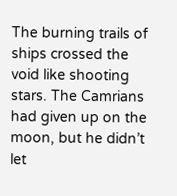The burning trails of ships crossed the void like shooting stars. The Camrians had given up on the moon, but he didn’t let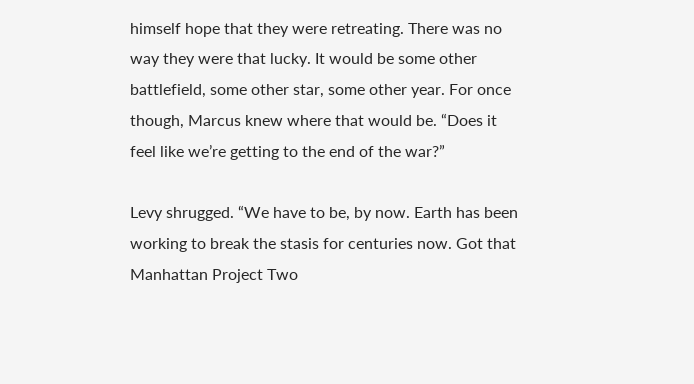himself hope that they were retreating. There was no way they were that lucky. It would be some other battlefield, some other star, some other year. For once though, Marcus knew where that would be. “Does it feel like we’re getting to the end of the war?”

Levy shrugged. “We have to be, by now. Earth has been working to break the stasis for centuries now. Got that Manhattan Project Two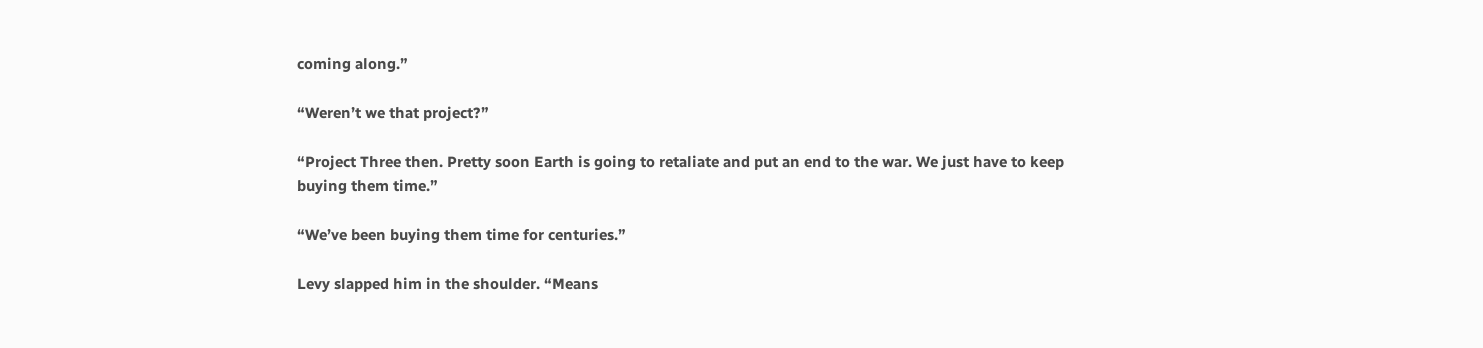coming along.”

“Weren’t we that project?”

“Project Three then. Pretty soon Earth is going to retaliate and put an end to the war. We just have to keep buying them time.”

“We’ve been buying them time for centuries.”

Levy slapped him in the shoulder. “Means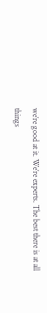we’re good at it. We’re experts. The best there is at all things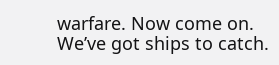warfare. Now come on. We’ve got ships to catch.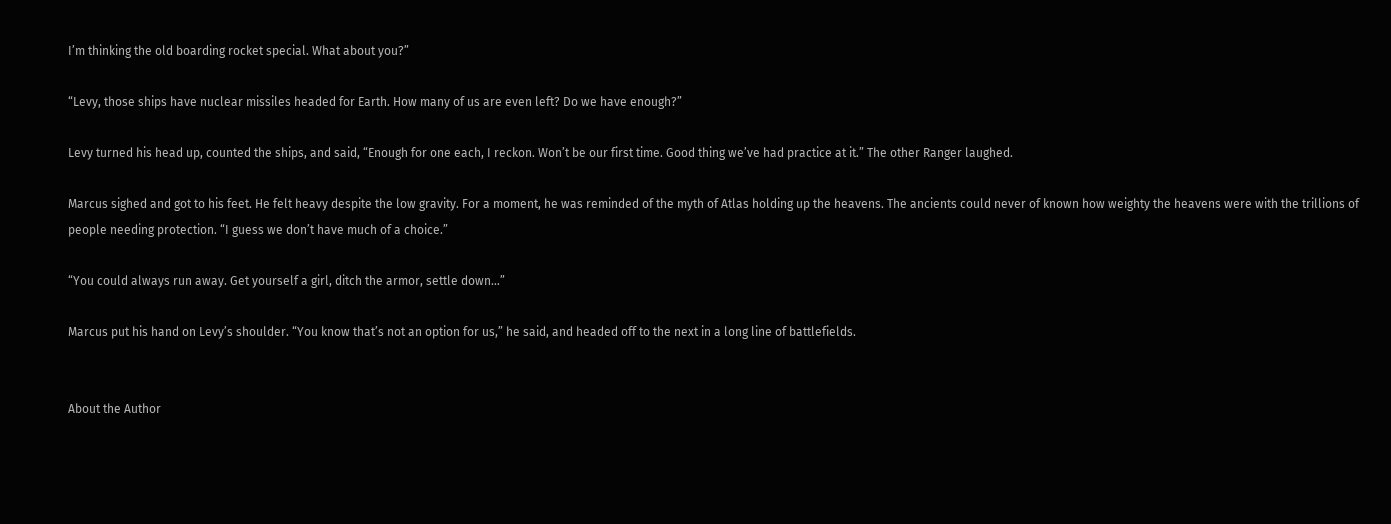I’m thinking the old boarding rocket special. What about you?”

“Levy, those ships have nuclear missiles headed for Earth. How many of us are even left? Do we have enough?”

Levy turned his head up, counted the ships, and said, “Enough for one each, I reckon. Won’t be our first time. Good thing we’ve had practice at it.” The other Ranger laughed.

Marcus sighed and got to his feet. He felt heavy despite the low gravity. For a moment, he was reminded of the myth of Atlas holding up the heavens. The ancients could never of known how weighty the heavens were with the trillions of people needing protection. “I guess we don’t have much of a choice.”

“You could always run away. Get yourself a girl, ditch the armor, settle down…”

Marcus put his hand on Levy’s shoulder. “You know that’s not an option for us,” he said, and headed off to the next in a long line of battlefields.


About the Author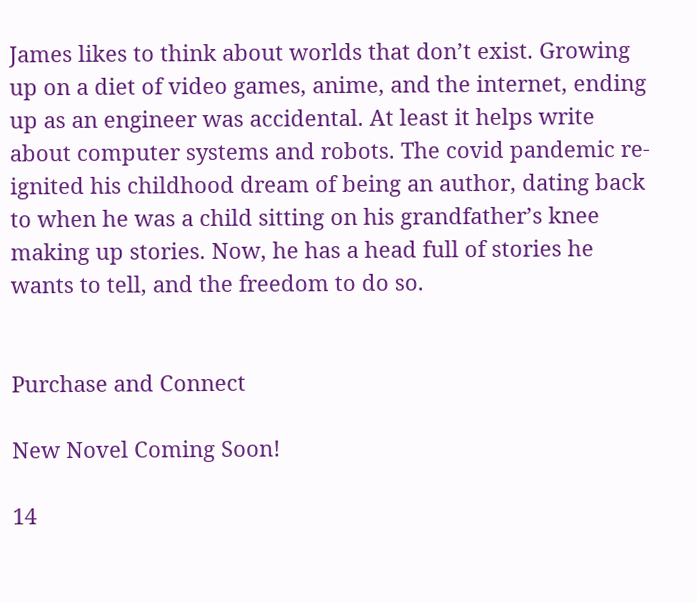James likes to think about worlds that don’t exist. Growing up on a diet of video games, anime, and the internet, ending up as an engineer was accidental. At least it helps write about computer systems and robots. The covid pandemic re-ignited his childhood dream of being an author, dating back to when he was a child sitting on his grandfather’s knee making up stories. Now, he has a head full of stories he wants to tell, and the freedom to do so.


Purchase and Connect

New Novel Coming Soon!

14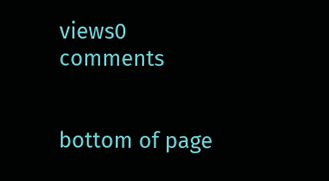views0 comments


bottom of page